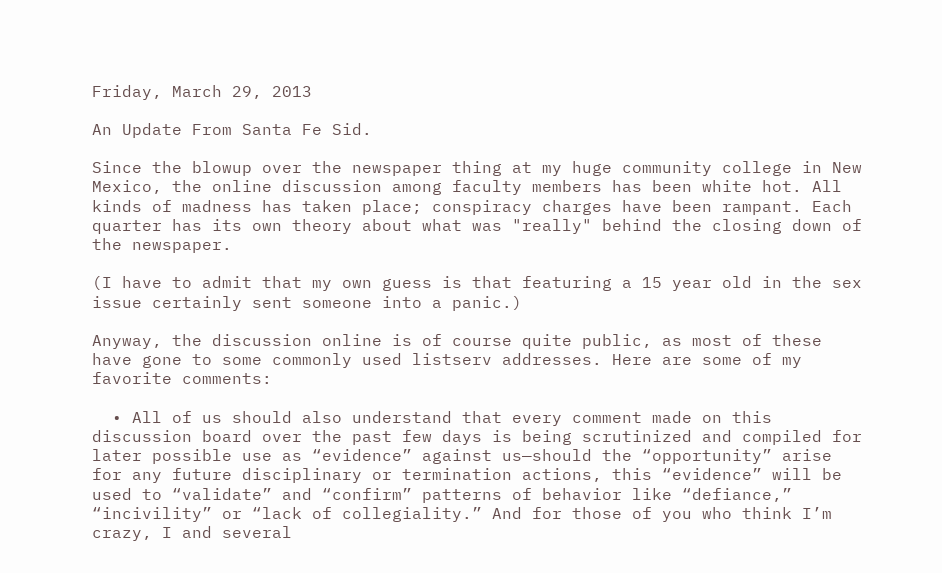Friday, March 29, 2013

An Update From Santa Fe Sid.

Since the blowup over the newspaper thing at my huge community college in New Mexico, the online discussion among faculty members has been white hot. All kinds of madness has taken place; conspiracy charges have been rampant. Each quarter has its own theory about what was "really" behind the closing down of the newspaper.

(I have to admit that my own guess is that featuring a 15 year old in the sex issue certainly sent someone into a panic.)

Anyway, the discussion online is of course quite public, as most of these have gone to some commonly used listserv addresses. Here are some of my favorite comments:

  • All of us should also understand that every comment made on this discussion board over the past few days is being scrutinized and compiled for later possible use as “evidence” against us—should the “opportunity” arise for any future disciplinary or termination actions, this “evidence” will be used to “validate” and “confirm” patterns of behavior like “defiance,” “incivility” or “lack of collegiality.” And for those of you who think I’m crazy, I and several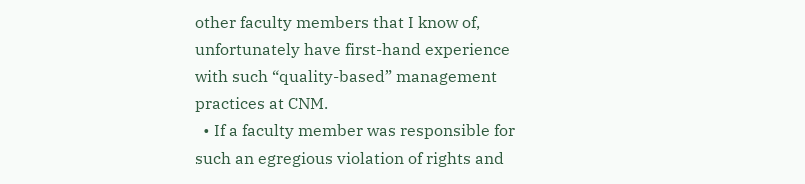other faculty members that I know of, unfortunately have first-hand experience with such “quality-based” management practices at CNM.
  • If a faculty member was responsible for such an egregious violation of rights and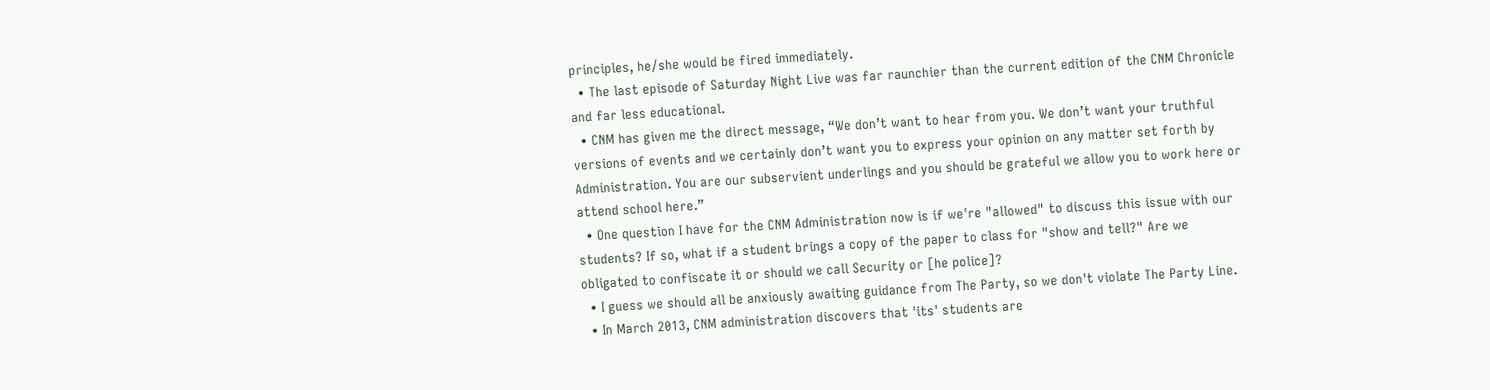principles, he/she would be fired immediately.
  • The last episode of Saturday Night Live was far raunchier than the current edition of the CNM Chronicle and far less educational.
  • CNM has given me the direct message, “We don’t want to hear from you. We don’t want your truthful versions of events and we certainly don’t want you to express your opinion on any matter set forth by Administration. You are our subservient underlings and you should be grateful we allow you to work here or attend school here.”
  • One question I have for the CNM Administration now is if we're "allowed" to discuss this issue with our students? If so, what if a student brings a copy of the paper to class for "show and tell?" Are we obligated to confiscate it or should we call Security or [he police]?
  • I guess we should all be anxiously awaiting guidance from The Party, so we don't violate The Party Line.
  • In March 2013, CNM administration discovers that 'its' students are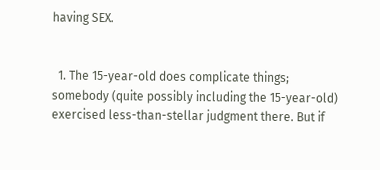having SEX.


  1. The 15-year-old does complicate things; somebody (quite possibly including the 15-year-old) exercised less-than-stellar judgment there. But if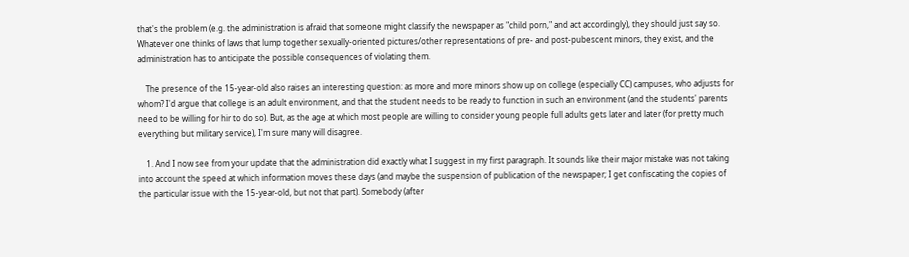that's the problem (e.g. the administration is afraid that someone might classify the newspaper as "child porn," and act accordingly), they should just say so. Whatever one thinks of laws that lump together sexually-oriented pictures/other representations of pre- and post-pubescent minors, they exist, and the administration has to anticipate the possible consequences of violating them.

    The presence of the 15-year-old also raises an interesting question: as more and more minors show up on college (especially CC) campuses, who adjusts for whom? I'd argue that college is an adult environment, and that the student needs to be ready to function in such an environment (and the students' parents need to be willing for hir to do so). But, as the age at which most people are willing to consider young people full adults gets later and later (for pretty much everything but military service), I'm sure many will disagree.

    1. And I now see from your update that the administration did exactly what I suggest in my first paragraph. It sounds like their major mistake was not taking into account the speed at which information moves these days (and maybe the suspension of publication of the newspaper; I get confiscating the copies of the particular issue with the 15-year-old, but not that part). Somebody (after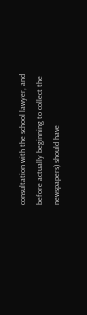consultation with the school lawyer, and before actually beginning to collect the newspapers) should have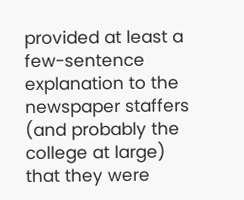provided at least a few-sentence explanation to the newspaper staffers (and probably the college at large) that they were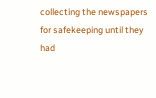collecting the newspapers for safekeeping until they had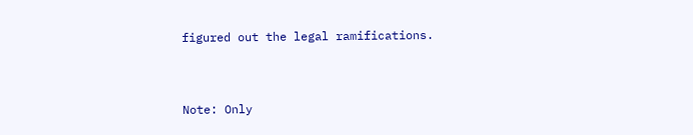figured out the legal ramifications.


Note: Only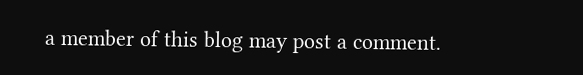a member of this blog may post a comment.